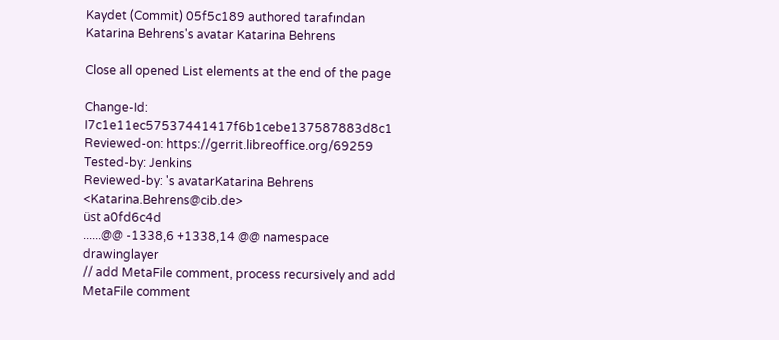Kaydet (Commit) 05f5c189 authored tarafından Katarina Behrens's avatar Katarina Behrens

Close all opened List elements at the end of the page

Change-Id: I7c1e11ec57537441417f6b1cebe137587883d8c1
Reviewed-on: https://gerrit.libreoffice.org/69259
Tested-by: Jenkins
Reviewed-by: 's avatarKatarina Behrens <Katarina.Behrens@cib.de>
üst a0fd6c4d
......@@ -1338,6 +1338,14 @@ namespace drawinglayer
// add MetaFile comment, process recursively and add MetaFile comment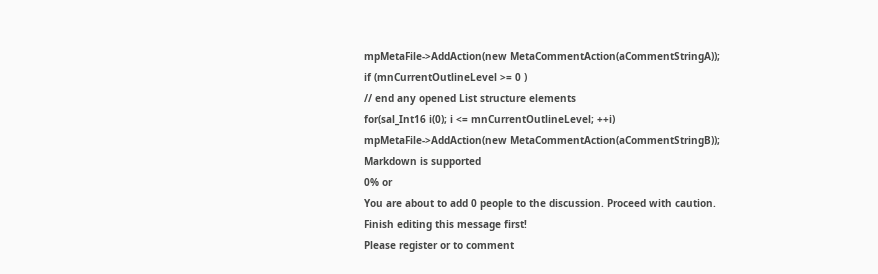mpMetaFile->AddAction(new MetaCommentAction(aCommentStringA));
if (mnCurrentOutlineLevel >= 0 )
// end any opened List structure elements
for(sal_Int16 i(0); i <= mnCurrentOutlineLevel; ++i)
mpMetaFile->AddAction(new MetaCommentAction(aCommentStringB));
Markdown is supported
0% or
You are about to add 0 people to the discussion. Proceed with caution.
Finish editing this message first!
Please register or to comment